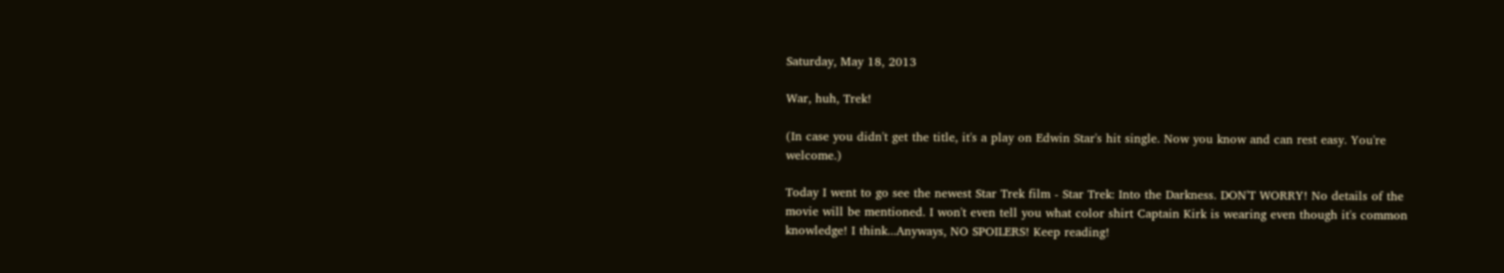Saturday, May 18, 2013

War, huh, Trek!

(In case you didn't get the title, it's a play on Edwin Star's hit single. Now you know and can rest easy. You're welcome.)

Today I went to go see the newest Star Trek film - Star Trek: Into the Darkness. DON'T WORRY! No details of the movie will be mentioned. I won't even tell you what color shirt Captain Kirk is wearing even though it's common knowledge! I think...Anyways, NO SPOILERS! Keep reading!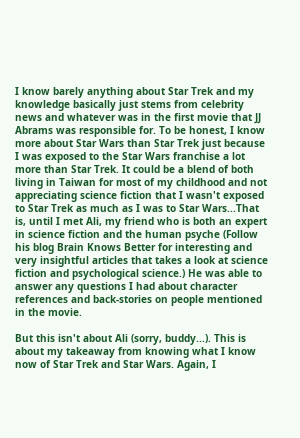I know barely anything about Star Trek and my knowledge basically just stems from celebrity news and whatever was in the first movie that JJ Abrams was responsible for. To be honest, I know more about Star Wars than Star Trek just because I was exposed to the Star Wars franchise a lot more than Star Trek. It could be a blend of both living in Taiwan for most of my childhood and not appreciating science fiction that I wasn't exposed to Star Trek as much as I was to Star Wars...That is, until I met Ali, my friend who is both an expert in science fiction and the human psyche (Follow his blog Brain Knows Better for interesting and very insightful articles that takes a look at science fiction and psychological science.) He was able to answer any questions I had about character references and back-stories on people mentioned in the movie.

But this isn't about Ali (sorry, buddy...). This is about my takeaway from knowing what I know now of Star Trek and Star Wars. Again, I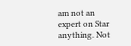am not an expert on Star anything. Not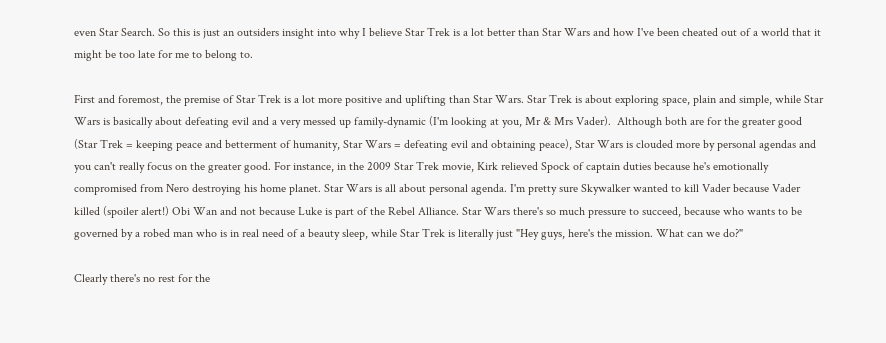even Star Search. So this is just an outsiders insight into why I believe Star Trek is a lot better than Star Wars and how I've been cheated out of a world that it might be too late for me to belong to.

First and foremost, the premise of Star Trek is a lot more positive and uplifting than Star Wars. Star Trek is about exploring space, plain and simple, while Star Wars is basically about defeating evil and a very messed up family-dynamic (I'm looking at you, Mr & Mrs Vader).  Although both are for the greater good (Star Trek = keeping peace and betterment of humanity, Star Wars = defeating evil and obtaining peace), Star Wars is clouded more by personal agendas and you can't really focus on the greater good. For instance, in the 2009 Star Trek movie, Kirk relieved Spock of captain duties because he's emotionally compromised from Nero destroying his home planet. Star Wars is all about personal agenda. I'm pretty sure Skywalker wanted to kill Vader because Vader killed (spoiler alert!) Obi Wan and not because Luke is part of the Rebel Alliance. Star Wars there's so much pressure to succeed, because who wants to be governed by a robed man who is in real need of a beauty sleep, while Star Trek is literally just "Hey guys, here's the mission. What can we do?"

Clearly there's no rest for the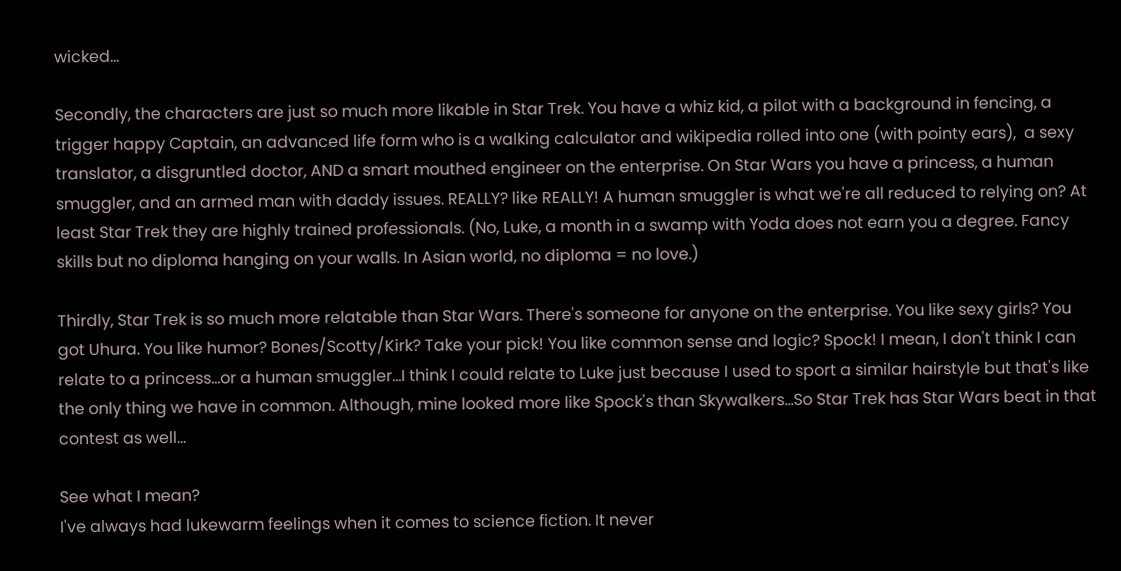wicked...

Secondly, the characters are just so much more likable in Star Trek. You have a whiz kid, a pilot with a background in fencing, a trigger happy Captain, an advanced life form who is a walking calculator and wikipedia rolled into one (with pointy ears),  a sexy translator, a disgruntled doctor, AND a smart mouthed engineer on the enterprise. On Star Wars you have a princess, a human smuggler, and an armed man with daddy issues. REALLY? like REALLY! A human smuggler is what we're all reduced to relying on? At least Star Trek they are highly trained professionals. (No, Luke, a month in a swamp with Yoda does not earn you a degree. Fancy skills but no diploma hanging on your walls. In Asian world, no diploma = no love.)

Thirdly, Star Trek is so much more relatable than Star Wars. There's someone for anyone on the enterprise. You like sexy girls? You got Uhura. You like humor? Bones/Scotty/Kirk? Take your pick! You like common sense and logic? Spock! I mean, I don't think I can relate to a princess...or a human smuggler...I think I could relate to Luke just because I used to sport a similar hairstyle but that's like the only thing we have in common. Although, mine looked more like Spock's than Skywalkers...So Star Trek has Star Wars beat in that contest as well...

See what I mean?
I've always had lukewarm feelings when it comes to science fiction. It never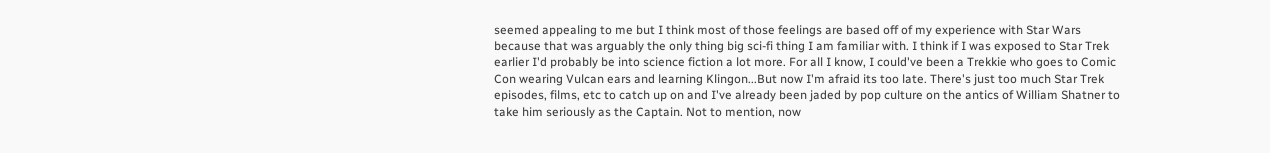seemed appealing to me but I think most of those feelings are based off of my experience with Star Wars because that was arguably the only thing big sci-fi thing I am familiar with. I think if I was exposed to Star Trek earlier I'd probably be into science fiction a lot more. For all I know, I could've been a Trekkie who goes to Comic Con wearing Vulcan ears and learning Klingon...But now I'm afraid its too late. There's just too much Star Trek episodes, films, etc to catch up on and I've already been jaded by pop culture on the antics of William Shatner to take him seriously as the Captain. Not to mention, now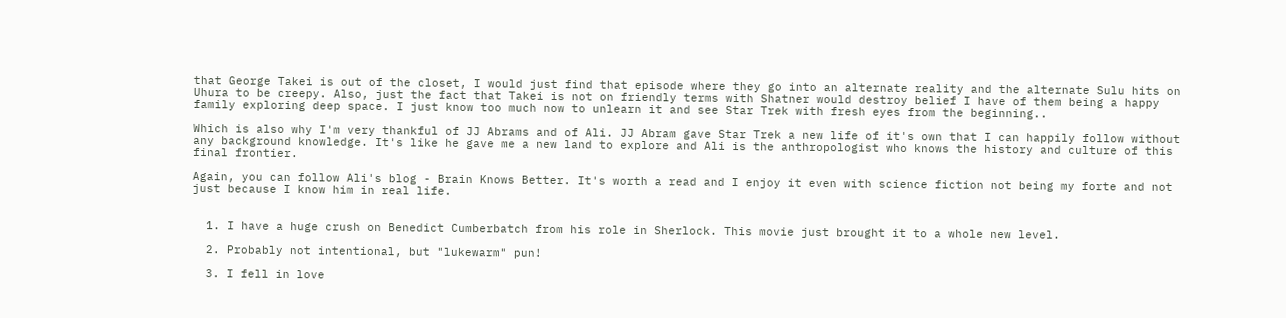that George Takei is out of the closet, I would just find that episode where they go into an alternate reality and the alternate Sulu hits on Uhura to be creepy. Also, just the fact that Takei is not on friendly terms with Shatner would destroy belief I have of them being a happy family exploring deep space. I just know too much now to unlearn it and see Star Trek with fresh eyes from the beginning..

Which is also why I'm very thankful of JJ Abrams and of Ali. JJ Abram gave Star Trek a new life of it's own that I can happily follow without any background knowledge. It's like he gave me a new land to explore and Ali is the anthropologist who knows the history and culture of this final frontier.

Again, you can follow Ali's blog - Brain Knows Better. It's worth a read and I enjoy it even with science fiction not being my forte and not just because I know him in real life.


  1. I have a huge crush on Benedict Cumberbatch from his role in Sherlock. This movie just brought it to a whole new level.

  2. Probably not intentional, but "lukewarm" pun!

  3. I fell in love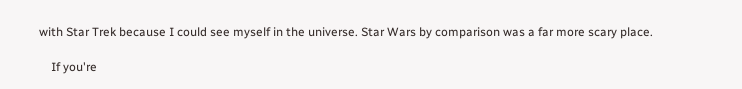with Star Trek because I could see myself in the universe. Star Wars by comparison was a far more scary place.

    If you're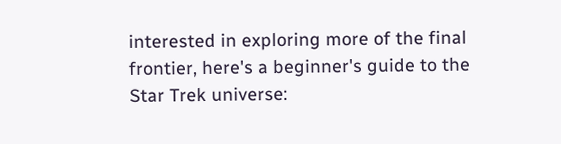interested in exploring more of the final frontier, here's a beginner's guide to the Star Trek universe: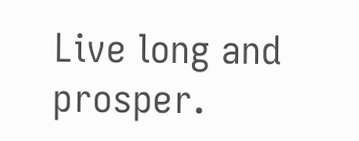Live long and prosper.